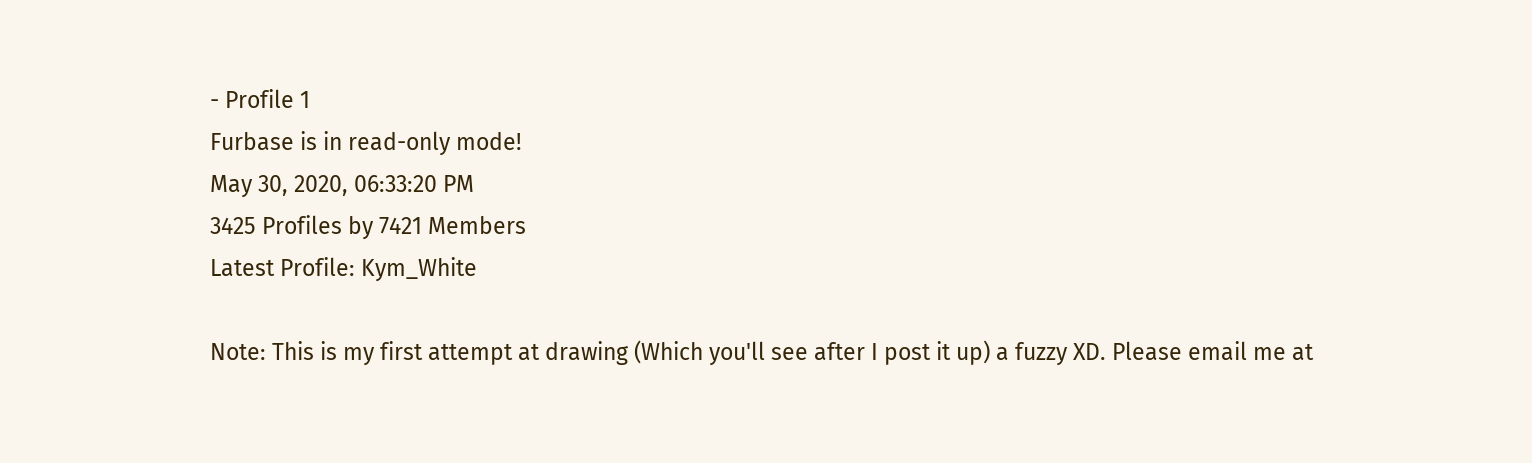- Profile 1
Furbase is in read-only mode!
May 30, 2020, 06:33:20 PM
3425 Profiles by 7421 Members
Latest Profile: Kym_White

Note: This is my first attempt at drawing (Which you'll see after I post it up) a fuzzy XD. Please email me at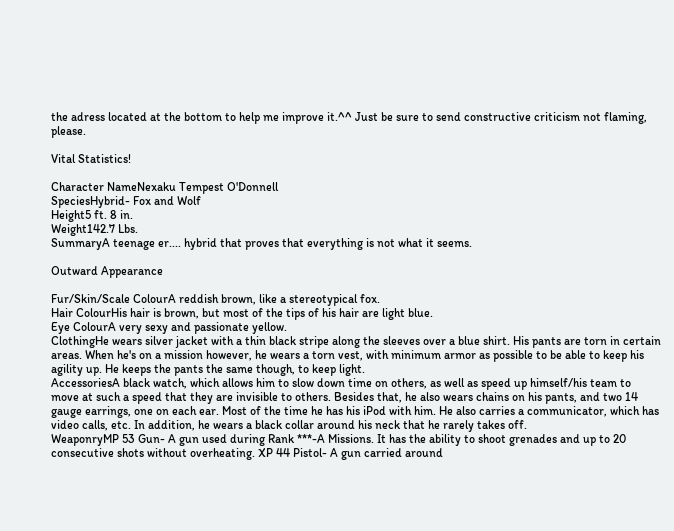the adress located at the bottom to help me improve it.^^ Just be sure to send constructive criticism not flaming, please.

Vital Statistics!

Character NameNexaku Tempest O'Donnell
SpeciesHybrid- Fox and Wolf
Height5 ft. 8 in.
Weight142.7 Lbs.
SummaryA teenage er.... hybrid that proves that everything is not what it seems.

Outward Appearance

Fur/Skin/Scale ColourA reddish brown, like a stereotypical fox.
Hair ColourHis hair is brown, but most of the tips of his hair are light blue.
Eye ColourA very sexy and passionate yellow.
ClothingHe wears silver jacket with a thin black stripe along the sleeves over a blue shirt. His pants are torn in certain areas. When he's on a mission however, he wears a torn vest, with minimum armor as possible to be able to keep his agility up. He keeps the pants the same though, to keep light.
AccessoriesA black watch, which allows him to slow down time on others, as well as speed up himself/his team to move at such a speed that they are invisible to others. Besides that, he also wears chains on his pants, and two 14 gauge earrings, one on each ear. Most of the time he has his iPod with him. He also carries a communicator, which has video calls, etc. In addition, he wears a black collar around his neck that he rarely takes off.
WeaponryMP 53 Gun- A gun used during Rank ***-A Missions. It has the ability to shoot grenades and up to 20 consecutive shots without overheating. XP 44 Pistol- A gun carried around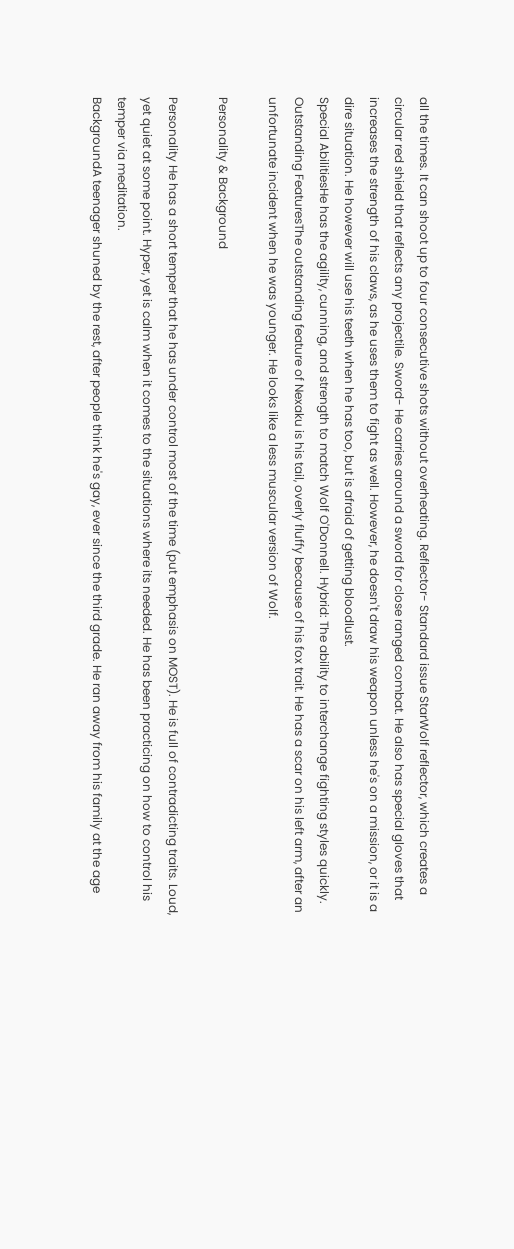all the times. It can shoot up to four consecutive shots without overheating. Reflector- Standard issue StarWolf reflector, which creates a circular red shield that reflects any projectile. Sword- He carries around a sword for close ranged combat. He also has special gloves that increases the strength of his claws, as he uses them to fight as well. However, he doesn't draw his weapon unless he's on a mission, or it is a dire situation. He however will use his teeth when he has too, but is afraid of getting bloodlust.
Special AbilitiesHe has the agility, cunning, and strength to match Wolf O'Donnell. Hybrid: The ability to interchange fighting styles quickly.
Outstanding FeaturesThe outstanding feature of Nexaku is his tail, overly fluffy because of his fox trait. He has a scar on his left arm, after an unfortunate incident when he was younger. He looks like a less muscular version of Wolf.

Personality & Background

Personality He has a short temper that he has under control most of the time (put emphasis on MOST). He is full of contradicting traits. Loud, yet quiet at some point. Hyper, yet is calm when it comes to the situations where its needed. He has been practicing on how to control his temper via meditation.
BackgroundA teenager shuned by the rest, after people think he's gay, ever since the third grade. He ran away from his family at the age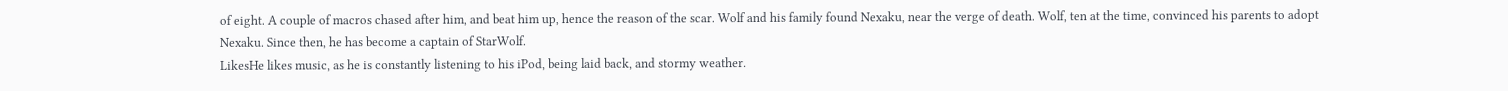of eight. A couple of macros chased after him, and beat him up, hence the reason of the scar. Wolf and his family found Nexaku, near the verge of death. Wolf, ten at the time, convinced his parents to adopt Nexaku. Since then, he has become a captain of StarWolf.
LikesHe likes music, as he is constantly listening to his iPod, being laid back, and stormy weather.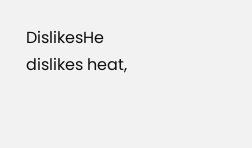DislikesHe dislikes heat,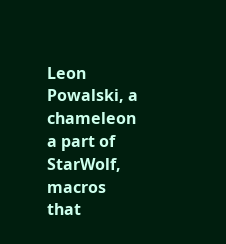Leon Powalski, a chameleon a part of StarWolf, macros that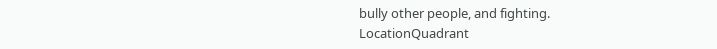bully other people, and fighting.
LocationQuadrant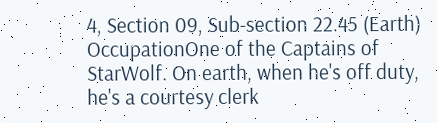4, Section 09, Sub-section 22.45 (Earth)
OccupationOne of the Captains of StarWolf. On earth, when he's off duty, he's a courtesy clerk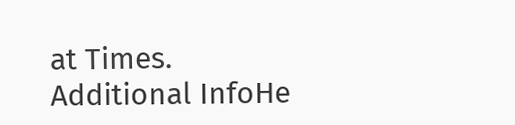at Times.
Additional InfoHe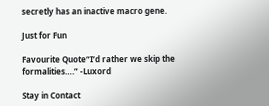secretly has an inactive macro gene.

Just for Fun

Favourite Quote“I’d rather we skip the formalities….” -Luxord

Stay in Contact